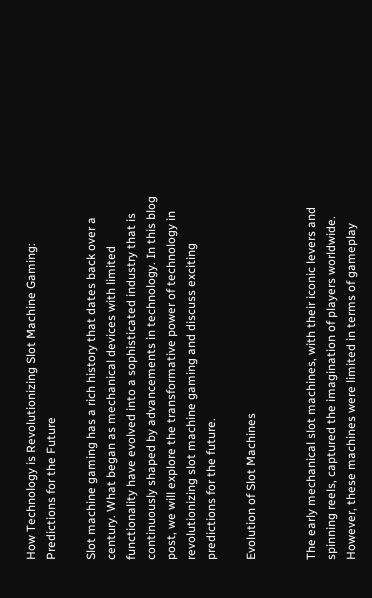How Technology is Revolutionizing Slot Machine Gaming: Predictions for the Future

Slot machine gaming has a rich history that dates back over a century. What began as mechanical devices with limited functionality have evolved into a sophisticated industry that is continuously shaped by advancements in technology. In this blog post, we will explore the transformative power of technology in revolutionizing slot machine gaming and discuss exciting predictions for the future.

Evolution of Slot Machines


The early mechanical slot machines, with their iconic levers and spinning reels, captured the imagination of players worldwide. However, these machines were limited in terms of gameplay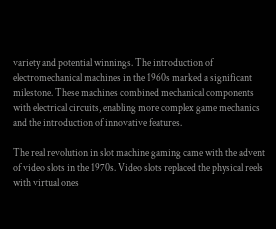variety and potential winnings. The introduction of electromechanical machines in the 1960s marked a significant milestone. These machines combined mechanical components with electrical circuits, enabling more complex game mechanics and the introduction of innovative features.

The real revolution in slot machine gaming came with the advent of video slots in the 1970s. Video slots replaced the physical reels with virtual ones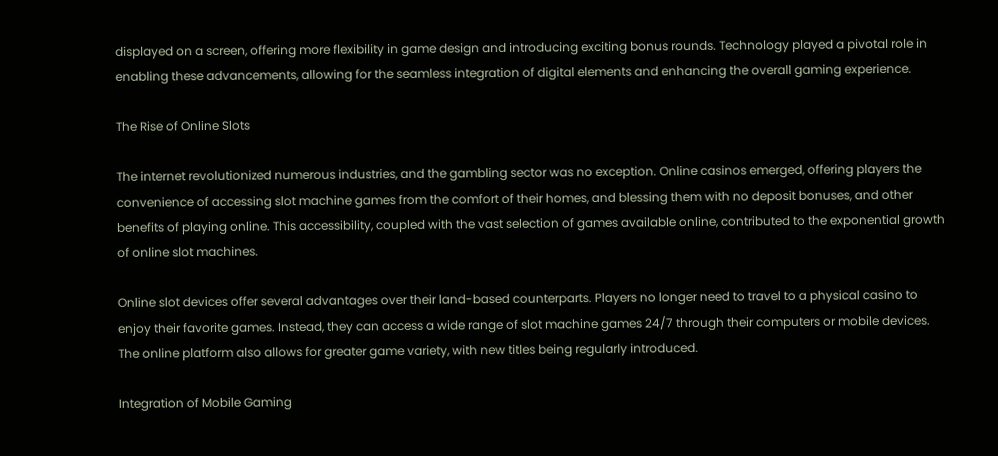displayed on a screen, offering more flexibility in game design and introducing exciting bonus rounds. Technology played a pivotal role in enabling these advancements, allowing for the seamless integration of digital elements and enhancing the overall gaming experience.

The Rise of Online Slots

The internet revolutionized numerous industries, and the gambling sector was no exception. Online casinos emerged, offering players the convenience of accessing slot machine games from the comfort of their homes, and blessing them with no deposit bonuses, and other benefits of playing online. This accessibility, coupled with the vast selection of games available online, contributed to the exponential growth of online slot machines.

Online slot devices offer several advantages over their land-based counterparts. Players no longer need to travel to a physical casino to enjoy their favorite games. Instead, they can access a wide range of slot machine games 24/7 through their computers or mobile devices. The online platform also allows for greater game variety, with new titles being regularly introduced.

Integration of Mobile Gaming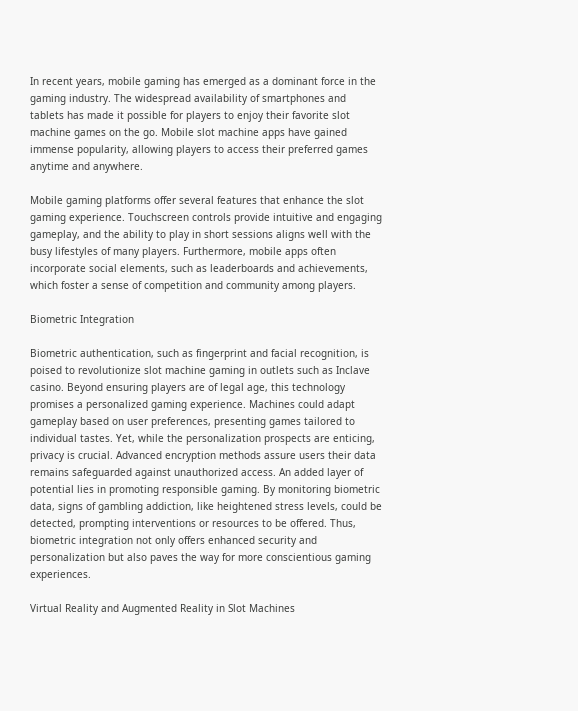In recent years, mobile gaming has emerged as a dominant force in the gaming industry. The widespread availability of smartphones and tablets has made it possible for players to enjoy their favorite slot machine games on the go. Mobile slot machine apps have gained immense popularity, allowing players to access their preferred games anytime and anywhere.

Mobile gaming platforms offer several features that enhance the slot gaming experience. Touchscreen controls provide intuitive and engaging gameplay, and the ability to play in short sessions aligns well with the busy lifestyles of many players. Furthermore, mobile apps often incorporate social elements, such as leaderboards and achievements, which foster a sense of competition and community among players.

Biometric Integration

Biometric authentication, such as fingerprint and facial recognition, is poised to revolutionize slot machine gaming in outlets such as Inclave casino. Beyond ensuring players are of legal age, this technology promises a personalized gaming experience. Machines could adapt gameplay based on user preferences, presenting games tailored to individual tastes. Yet, while the personalization prospects are enticing, privacy is crucial. Advanced encryption methods assure users their data remains safeguarded against unauthorized access. An added layer of potential lies in promoting responsible gaming. By monitoring biometric data, signs of gambling addiction, like heightened stress levels, could be detected, prompting interventions or resources to be offered. Thus, biometric integration not only offers enhanced security and personalization but also paves the way for more conscientious gaming experiences.

Virtual Reality and Augmented Reality in Slot Machines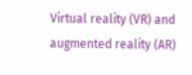Virtual reality (VR) and augmented reality (AR)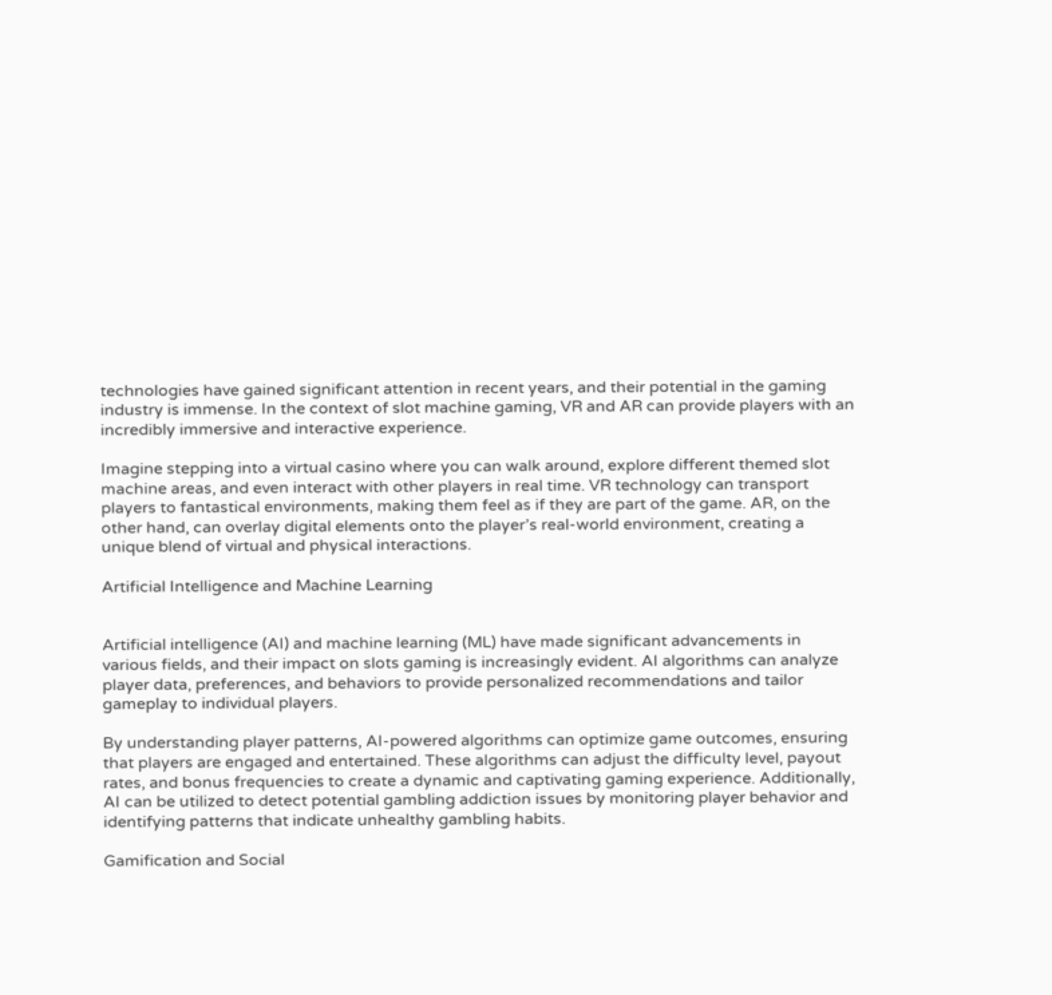technologies have gained significant attention in recent years, and their potential in the gaming industry is immense. In the context of slot machine gaming, VR and AR can provide players with an incredibly immersive and interactive experience.

Imagine stepping into a virtual casino where you can walk around, explore different themed slot machine areas, and even interact with other players in real time. VR technology can transport players to fantastical environments, making them feel as if they are part of the game. AR, on the other hand, can overlay digital elements onto the player’s real-world environment, creating a unique blend of virtual and physical interactions.

Artificial Intelligence and Machine Learning


Artificial intelligence (AI) and machine learning (ML) have made significant advancements in various fields, and their impact on slots gaming is increasingly evident. AI algorithms can analyze player data, preferences, and behaviors to provide personalized recommendations and tailor gameplay to individual players.

By understanding player patterns, AI-powered algorithms can optimize game outcomes, ensuring that players are engaged and entertained. These algorithms can adjust the difficulty level, payout rates, and bonus frequencies to create a dynamic and captivating gaming experience. Additionally, AI can be utilized to detect potential gambling addiction issues by monitoring player behavior and identifying patterns that indicate unhealthy gambling habits.

Gamification and Social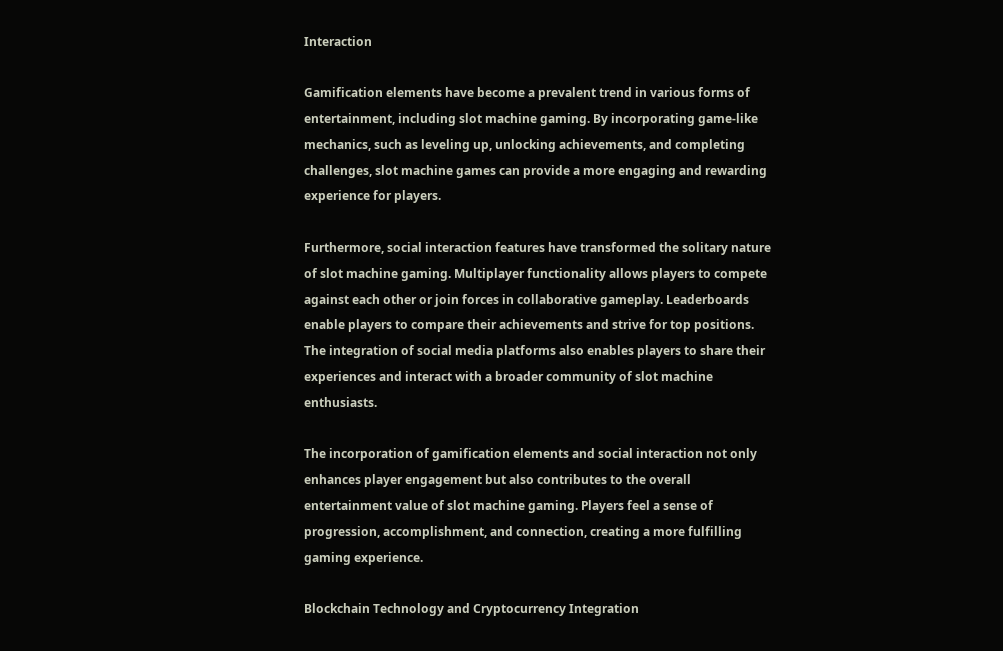Interaction

Gamification elements have become a prevalent trend in various forms of entertainment, including slot machine gaming. By incorporating game-like mechanics, such as leveling up, unlocking achievements, and completing challenges, slot machine games can provide a more engaging and rewarding experience for players.

Furthermore, social interaction features have transformed the solitary nature of slot machine gaming. Multiplayer functionality allows players to compete against each other or join forces in collaborative gameplay. Leaderboards enable players to compare their achievements and strive for top positions. The integration of social media platforms also enables players to share their experiences and interact with a broader community of slot machine enthusiasts.

The incorporation of gamification elements and social interaction not only enhances player engagement but also contributes to the overall entertainment value of slot machine gaming. Players feel a sense of progression, accomplishment, and connection, creating a more fulfilling gaming experience.

Blockchain Technology and Cryptocurrency Integration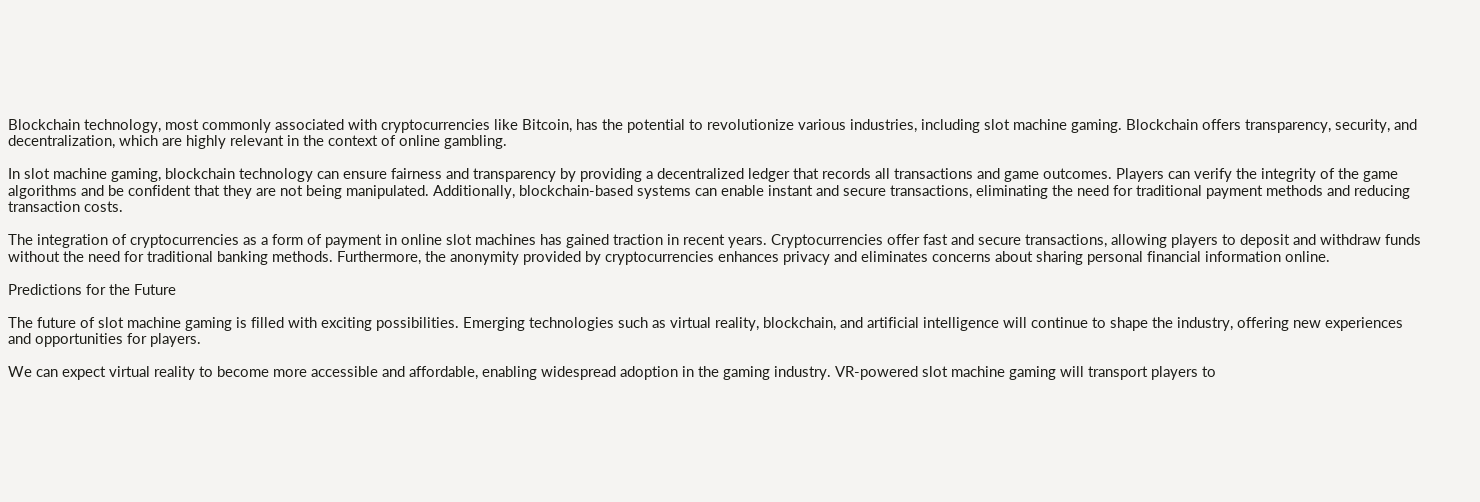Blockchain technology, most commonly associated with cryptocurrencies like Bitcoin, has the potential to revolutionize various industries, including slot machine gaming. Blockchain offers transparency, security, and decentralization, which are highly relevant in the context of online gambling.

In slot machine gaming, blockchain technology can ensure fairness and transparency by providing a decentralized ledger that records all transactions and game outcomes. Players can verify the integrity of the game algorithms and be confident that they are not being manipulated. Additionally, blockchain-based systems can enable instant and secure transactions, eliminating the need for traditional payment methods and reducing transaction costs.

The integration of cryptocurrencies as a form of payment in online slot machines has gained traction in recent years. Cryptocurrencies offer fast and secure transactions, allowing players to deposit and withdraw funds without the need for traditional banking methods. Furthermore, the anonymity provided by cryptocurrencies enhances privacy and eliminates concerns about sharing personal financial information online.

Predictions for the Future

The future of slot machine gaming is filled with exciting possibilities. Emerging technologies such as virtual reality, blockchain, and artificial intelligence will continue to shape the industry, offering new experiences and opportunities for players.

We can expect virtual reality to become more accessible and affordable, enabling widespread adoption in the gaming industry. VR-powered slot machine gaming will transport players to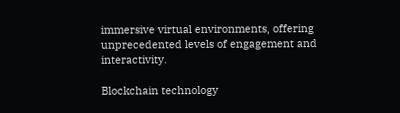immersive virtual environments, offering unprecedented levels of engagement and interactivity.

Blockchain technology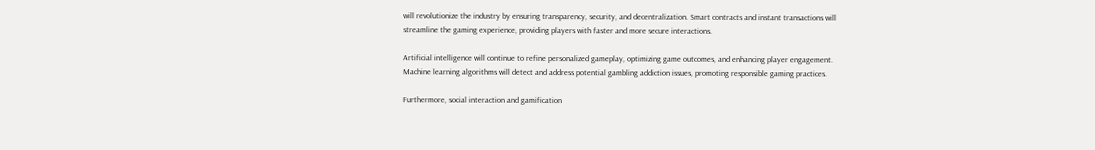will revolutionize the industry by ensuring transparency, security, and decentralization. Smart contracts and instant transactions will streamline the gaming experience, providing players with faster and more secure interactions.

Artificial intelligence will continue to refine personalized gameplay, optimizing game outcomes, and enhancing player engagement. Machine learning algorithms will detect and address potential gambling addiction issues, promoting responsible gaming practices.

Furthermore, social interaction and gamification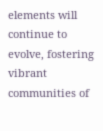elements will continue to evolve, fostering vibrant communities of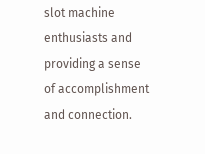slot machine enthusiasts and providing a sense of accomplishment and connection.